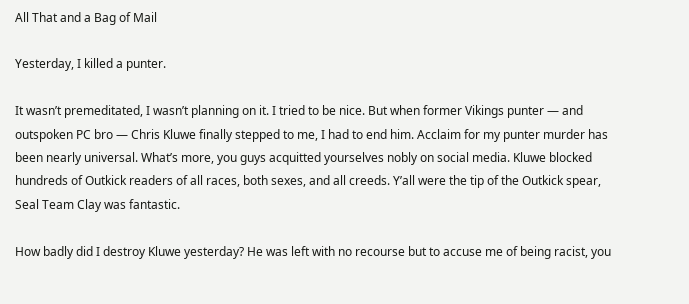All That and a Bag of Mail

Yesterday, I killed a punter.

It wasn’t premeditated, I wasn’t planning on it. I tried to be nice. But when former Vikings punter — and outspoken PC bro — Chris Kluwe finally stepped to me, I had to end him. Acclaim for my punter murder has been nearly universal. What’s more, you guys acquitted yourselves nobly on social media. Kluwe blocked hundreds of Outkick readers of all races, both sexes, and all creeds. Y’all were the tip of the Outkick spear, Seal Team Clay was fantastic.

How badly did I destroy Kluwe yesterday? He was left with no recourse but to accuse me of being racist, you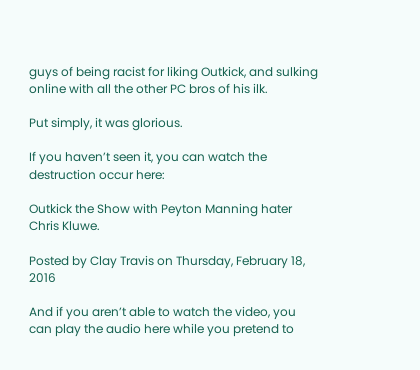guys of being racist for liking Outkick, and sulking online with all the other PC bros of his ilk.

Put simply, it was glorious.

If you haven’t seen it, you can watch the destruction occur here:

Outkick the Show with Peyton Manning hater Chris Kluwe.

Posted by Clay Travis on Thursday, February 18, 2016

And if you aren’t able to watch the video, you can play the audio here while you pretend to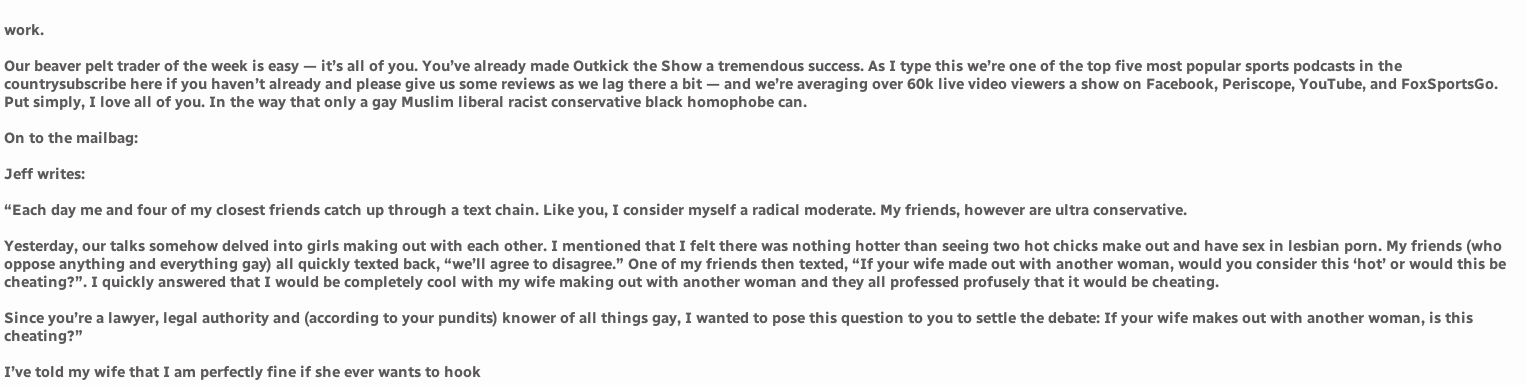work.

Our beaver pelt trader of the week is easy — it’s all of you. You’ve already made Outkick the Show a tremendous success. As I type this we’re one of the top five most popular sports podcasts in the countrysubscribe here if you haven’t already and please give us some reviews as we lag there a bit — and we’re averaging over 60k live video viewers a show on Facebook, Periscope, YouTube, and FoxSportsGo. Put simply, I love all of you. In the way that only a gay Muslim liberal racist conservative black homophobe can.

On to the mailbag:

Jeff writes:

“Each day me and four of my closest friends catch up through a text chain. Like you, I consider myself a radical moderate. My friends, however are ultra conservative.

Yesterday, our talks somehow delved into girls making out with each other. I mentioned that I felt there was nothing hotter than seeing two hot chicks make out and have sex in lesbian porn. My friends (who oppose anything and everything gay) all quickly texted back, “we’ll agree to disagree.” One of my friends then texted, “If your wife made out with another woman, would you consider this ‘hot’ or would this be cheating?”. I quickly answered that I would be completely cool with my wife making out with another woman and they all professed profusely that it would be cheating.

Since you’re a lawyer, legal authority and (according to your pundits) knower of all things gay, I wanted to pose this question to you to settle the debate: If your wife makes out with another woman, is this cheating?”

I’ve told my wife that I am perfectly fine if she ever wants to hook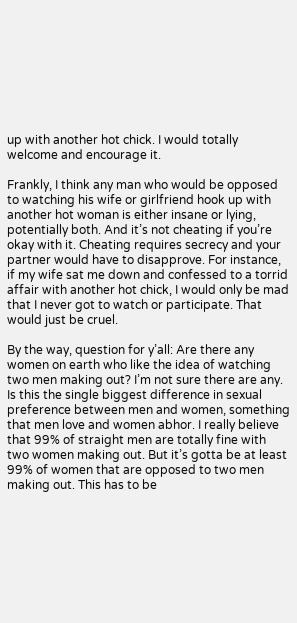up with another hot chick. I would totally welcome and encourage it.

Frankly, I think any man who would be opposed to watching his wife or girlfriend hook up with another hot woman is either insane or lying, potentially both. And it’s not cheating if you’re okay with it. Cheating requires secrecy and your partner would have to disapprove. For instance, if my wife sat me down and confessed to a torrid affair with another hot chick, I would only be mad that I never got to watch or participate. That would just be cruel.

By the way, question for y’all: Are there any women on earth who like the idea of watching two men making out? I’m not sure there are any. Is this the single biggest difference in sexual preference between men and women, something that men love and women abhor. I really believe that 99% of straight men are totally fine with two women making out. But it’s gotta be at least 99% of women that are opposed to two men making out. This has to be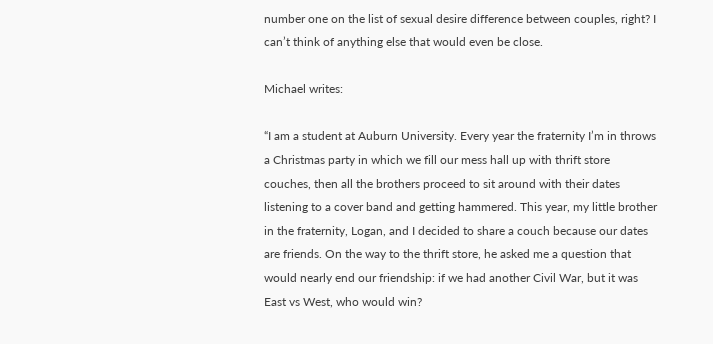number one on the list of sexual desire difference between couples, right? I can’t think of anything else that would even be close.

Michael writes:

“I am a student at Auburn University. Every year the fraternity I’m in throws a Christmas party in which we fill our mess hall up with thrift store couches, then all the brothers proceed to sit around with their dates listening to a cover band and getting hammered. This year, my little brother in the fraternity, Logan, and I decided to share a couch because our dates are friends. On the way to the thrift store, he asked me a question that would nearly end our friendship: if we had another Civil War, but it was East vs West, who would win?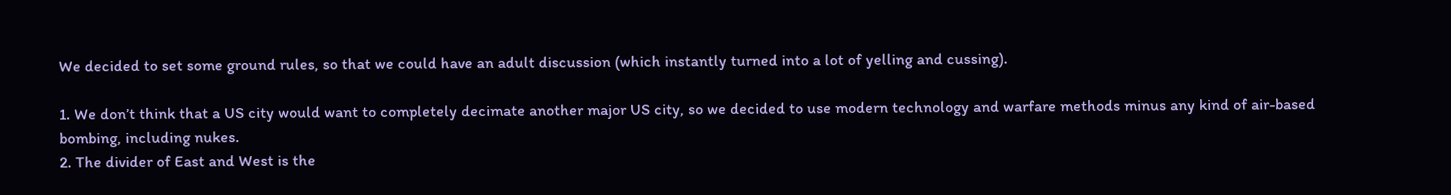We decided to set some ground rules, so that we could have an adult discussion (which instantly turned into a lot of yelling and cussing).

1. We don’t think that a US city would want to completely decimate another major US city, so we decided to use modern technology and warfare methods minus any kind of air-based bombing, including nukes.
2. The divider of East and West is the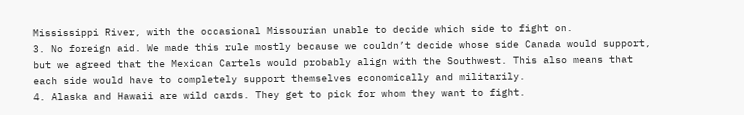Mississippi River, with the occasional Missourian unable to decide which side to fight on.
3. No foreign aid. We made this rule mostly because we couldn’t decide whose side Canada would support, but we agreed that the Mexican Cartels would probably align with the Southwest. This also means that each side would have to completely support themselves economically and militarily.
4. Alaska and Hawaii are wild cards. They get to pick for whom they want to fight.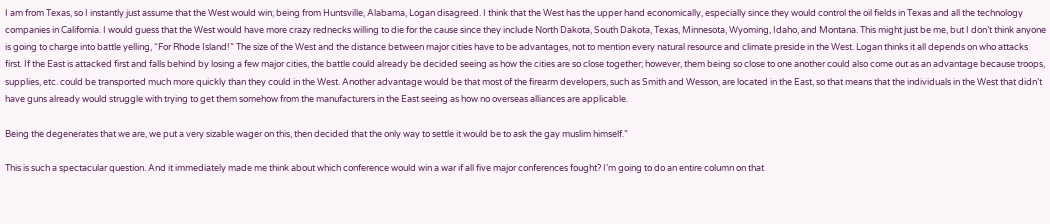I am from Texas, so I instantly just assume that the West would win; being from Huntsville, Alabama, Logan disagreed. I think that the West has the upper hand economically, especially since they would control the oil fields in Texas and all the technology companies in California. I would guess that the West would have more crazy rednecks willing to die for the cause since they include North Dakota, South Dakota, Texas, Minnesota, Wyoming, Idaho, and Montana. This might just be me, but I don’t think anyone is going to charge into battle yelling, “For Rhode Island!” The size of the West and the distance between major cities have to be advantages, not to mention every natural resource and climate preside in the West. Logan thinks it all depends on who attacks first. If the East is attacked first and falls behind by losing a few major cities, the battle could already be decided seeing as how the cities are so close together; however, them being so close to one another could also come out as an advantage because troops, supplies, etc. could be transported much more quickly than they could in the West. Another advantage would be that most of the firearm developers, such as Smith and Wesson, are located in the East, so that means that the individuals in the West that didn’t have guns already would struggle with trying to get them somehow from the manufacturers in the East seeing as how no overseas alliances are applicable.

Being the degenerates that we are, we put a very sizable wager on this, then decided that the only way to settle it would be to ask the gay muslim himself.”

This is such a spectacular question. And it immediately made me think about which conference would win a war if all five major conferences fought? I’m going to do an entire column on that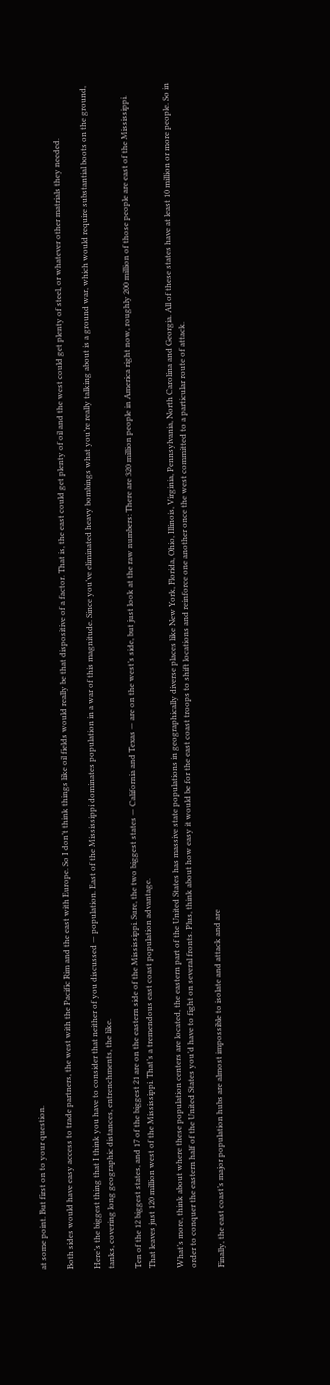at some point. But first on to your question.

Both sides would have easy access to trade partners, the west with the Pacific Rim and the east with Europe. So I don’t think things like oil fields would really be that dispositive of a factor. That is, the east could get plenty of oil and the west could get plenty of steel, or whatever other matrials they needed.

Here’s the biggest thing that I think you have to consider that neither of you discussed — population. East of the Mississippi dominates population in a war of this magnitude. Since you’ve eliminated heavy bombings what you’re really talking about is a ground war, which would require substantial boots on the ground, tanks, covering long geographic distances, entrenchments, the like.

Ten of the 12 biggest states, and 17 of the biggest 21 are on the eastern side of the Mississippi. Sure, the two biggest states — California and Texas — are on the west’s side, but just look at the raw numbers: There are 320 million people in America right now, roughly 200 million of those people are east of the Mississippi. That leaves just 120 million west of the Mississippi. That’s a tremendous east coast population advantage.

What’s more, think about where these population centers are located, the eastern part of the United States has massive state populations in geographically diverse places like New York, Florida, Ohio, Illinois, Virginia, Pennsylvania, North Carolina and Georgia. All of these states have at least 10 million or more people. So in order to conquer the eastern half of the United States you’d have to fight on several fronts. Plus, think about how easy it would be for the east coast troops to shift locations and reinforce one another once the west committed to a particular route of attack.

Finally, the east coast’s major population hubs are almost impossible to isolate and attack and are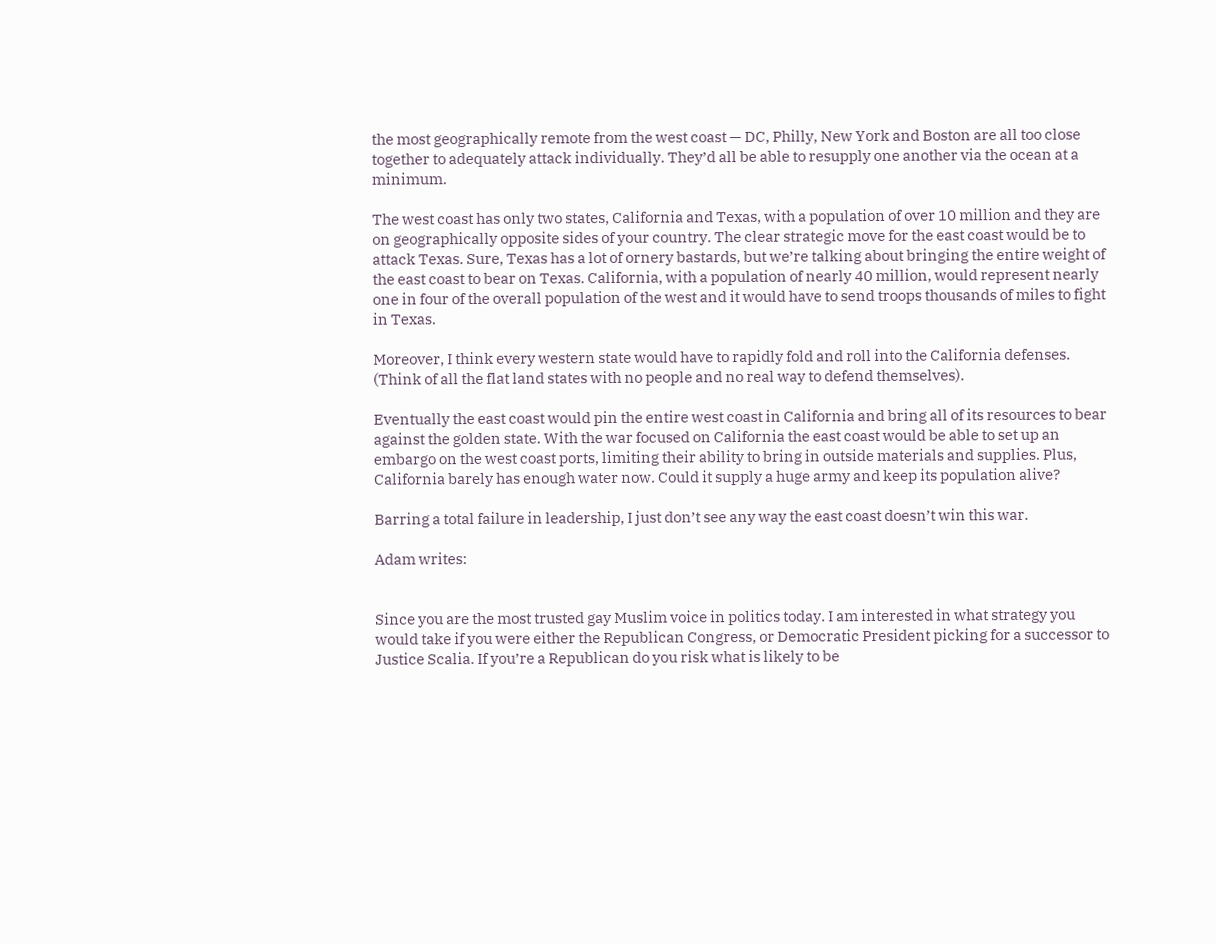the most geographically remote from the west coast — DC, Philly, New York and Boston are all too close together to adequately attack individually. They’d all be able to resupply one another via the ocean at a minimum.

The west coast has only two states, California and Texas, with a population of over 10 million and they are on geographically opposite sides of your country. The clear strategic move for the east coast would be to attack Texas. Sure, Texas has a lot of ornery bastards, but we’re talking about bringing the entire weight of the east coast to bear on Texas. California, with a population of nearly 40 million, would represent nearly one in four of the overall population of the west and it would have to send troops thousands of miles to fight in Texas.

Moreover, I think every western state would have to rapidly fold and roll into the California defenses. (Think of all the flat land states with no people and no real way to defend themselves).

Eventually the east coast would pin the entire west coast in California and bring all of its resources to bear against the golden state. With the war focused on California the east coast would be able to set up an embargo on the west coast ports, limiting their ability to bring in outside materials and supplies. Plus, California barely has enough water now. Could it supply a huge army and keep its population alive?

Barring a total failure in leadership, I just don’t see any way the east coast doesn’t win this war.

Adam writes:


Since you are the most trusted gay Muslim voice in politics today. I am interested in what strategy you would take if you were either the Republican Congress, or Democratic President picking for a successor to Justice Scalia. If you’re a Republican do you risk what is likely to be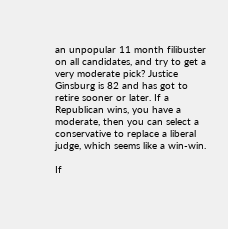an unpopular 11 month filibuster on all candidates, and try to get a very moderate pick? Justice Ginsburg is 82 and has got to retire sooner or later. If a Republican wins, you have a moderate, then you can select a conservative to replace a liberal judge, which seems like a win-win.

If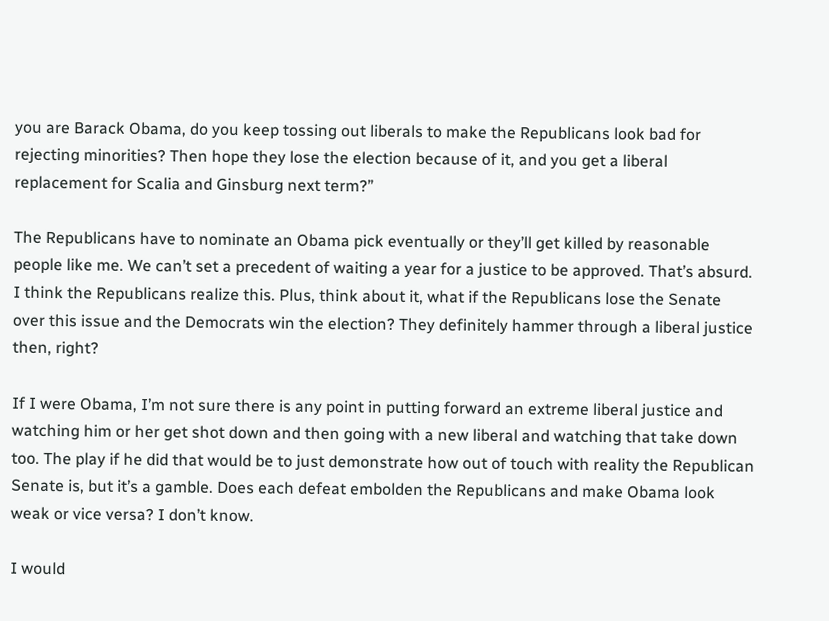you are Barack Obama, do you keep tossing out liberals to make the Republicans look bad for rejecting minorities? Then hope they lose the election because of it, and you get a liberal replacement for Scalia and Ginsburg next term?”

The Republicans have to nominate an Obama pick eventually or they’ll get killed by reasonable people like me. We can’t set a precedent of waiting a year for a justice to be approved. That’s absurd. I think the Republicans realize this. Plus, think about it, what if the Republicans lose the Senate over this issue and the Democrats win the election? They definitely hammer through a liberal justice then, right?

If I were Obama, I’m not sure there is any point in putting forward an extreme liberal justice and watching him or her get shot down and then going with a new liberal and watching that take down too. The play if he did that would be to just demonstrate how out of touch with reality the Republican Senate is, but it’s a gamble. Does each defeat embolden the Republicans and make Obama look weak or vice versa? I don’t know.

I would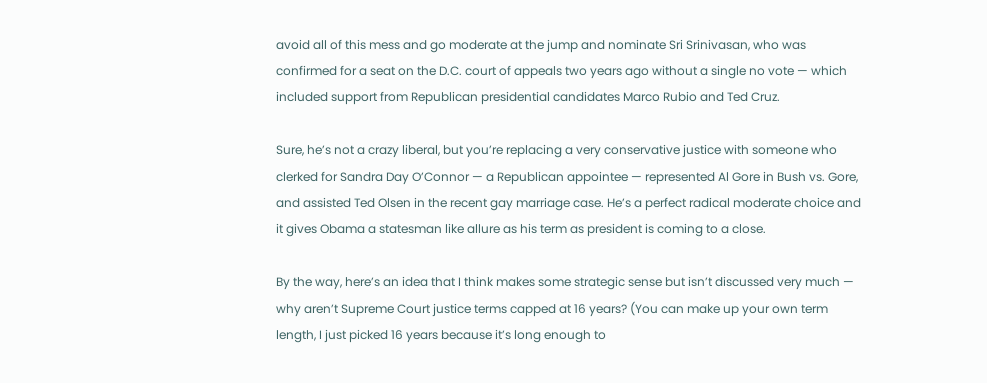avoid all of this mess and go moderate at the jump and nominate Sri Srinivasan, who was confirmed for a seat on the D.C. court of appeals two years ago without a single no vote — which included support from Republican presidential candidates Marco Rubio and Ted Cruz.

Sure, he’s not a crazy liberal, but you’re replacing a very conservative justice with someone who clerked for Sandra Day O’Connor — a Republican appointee — represented Al Gore in Bush vs. Gore, and assisted Ted Olsen in the recent gay marriage case. He’s a perfect radical moderate choice and it gives Obama a statesman like allure as his term as president is coming to a close.

By the way, here’s an idea that I think makes some strategic sense but isn’t discussed very much — why aren’t Supreme Court justice terms capped at 16 years? (You can make up your own term length, I just picked 16 years because it’s long enough to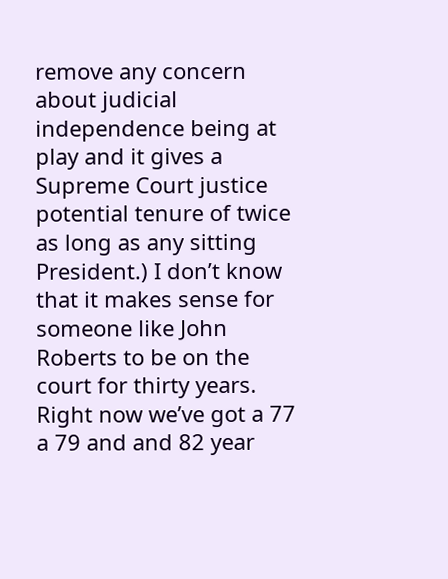remove any concern about judicial independence being at play and it gives a Supreme Court justice potential tenure of twice as long as any sitting President.) I don’t know that it makes sense for someone like John Roberts to be on the court for thirty years. Right now we’ve got a 77 a 79 and and 82 year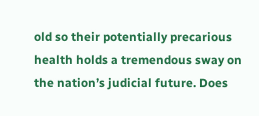old so their potentially precarious health holds a tremendous sway on the nation’s judicial future. Does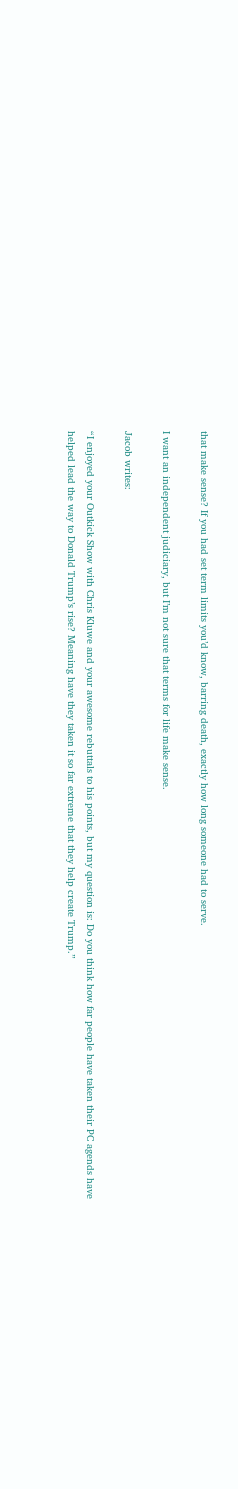that make sense? If you had set term limits you’d know, barring death, exactly how long someone had to serve.

I want an independent judiciary, but I’m not sure that terms for life make sense.

Jacob writes:

“I enjoyed your Outkick Show with Chris Kluwe and your awesome rebuttals to his points, but my question is: Do you think how far people have taken their PC agends have helped lead the way to Donald Trump’s rise? Meaning have they taken it so far extreme that they help create Trump.”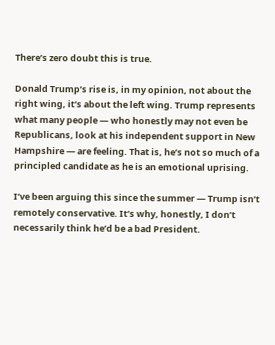There’s zero doubt this is true.

Donald Trump’s rise is, in my opinion, not about the right wing, it’s about the left wing. Trump represents what many people — who honestly may not even be Republicans, look at his independent support in New Hampshire — are feeling. That is, he’s not so much of a principled candidate as he is an emotional uprising.

I’ve been arguing this since the summer — Trump isn’t remotely conservative. It’s why, honestly, I don’t necessarily think he’d be a bad President.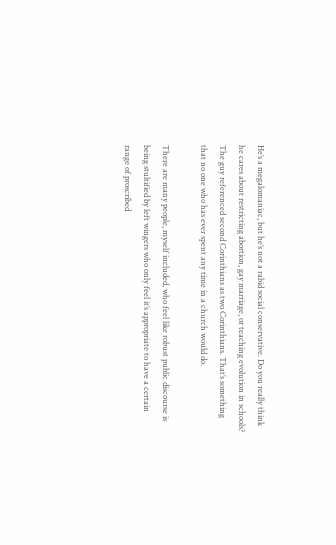He’s a megalomaniac, but he’s not a rabid social conservative. Do you really think he cares about restricting abortion, gay marriage, or teaching evolution in schools? The guy referenced second Corinthians as two Corinthians. That’s something that no one who has ever spent any time in a church would do.

There are many people, myself included, who feel like robust public discourse is being stultified by left wingers who only feel it’s appropriate to have a certain range of proscribed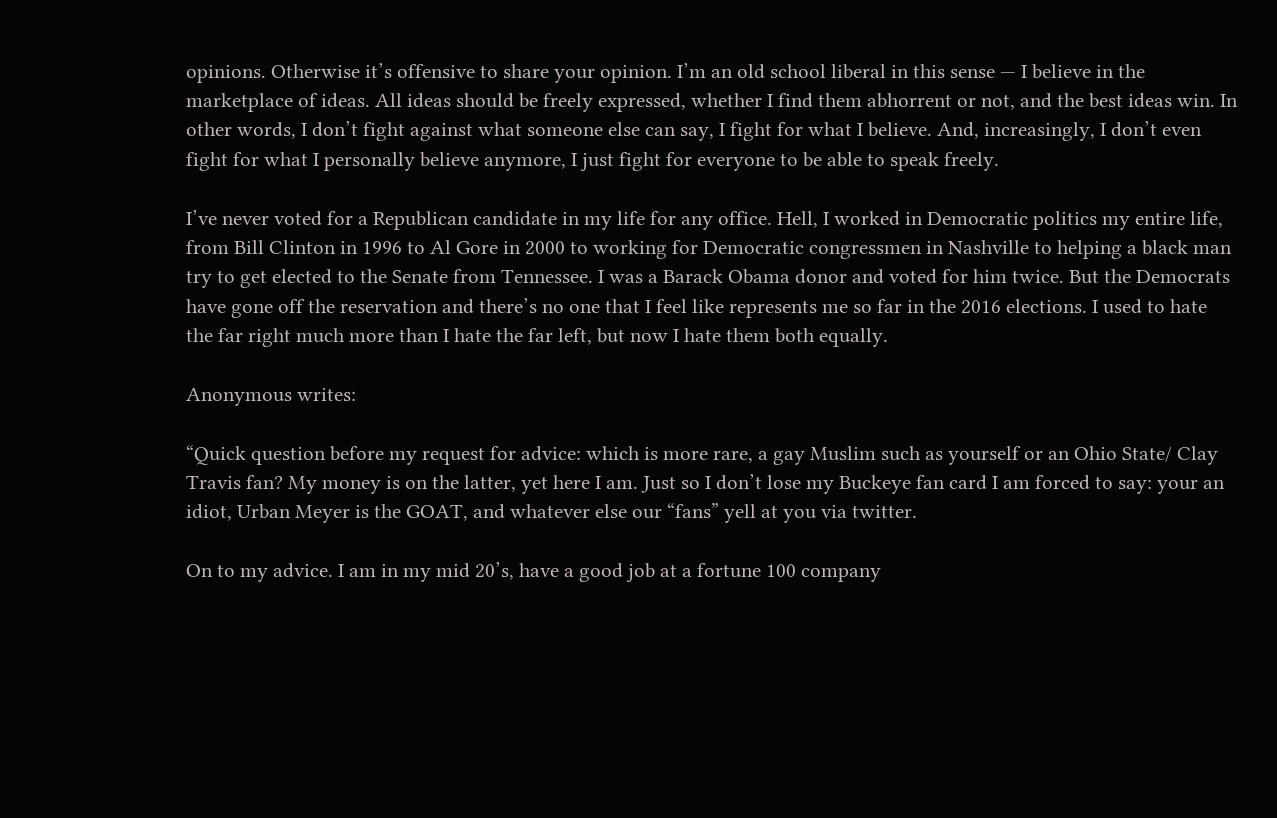opinions. Otherwise it’s offensive to share your opinion. I’m an old school liberal in this sense — I believe in the marketplace of ideas. All ideas should be freely expressed, whether I find them abhorrent or not, and the best ideas win. In other words, I don’t fight against what someone else can say, I fight for what I believe. And, increasingly, I don’t even fight for what I personally believe anymore, I just fight for everyone to be able to speak freely.

I’ve never voted for a Republican candidate in my life for any office. Hell, I worked in Democratic politics my entire life, from Bill Clinton in 1996 to Al Gore in 2000 to working for Democratic congressmen in Nashville to helping a black man try to get elected to the Senate from Tennessee. I was a Barack Obama donor and voted for him twice. But the Democrats have gone off the reservation and there’s no one that I feel like represents me so far in the 2016 elections. I used to hate the far right much more than I hate the far left, but now I hate them both equally.

Anonymous writes:

“Quick question before my request for advice: which is more rare, a gay Muslim such as yourself or an Ohio State/ Clay Travis fan? My money is on the latter, yet here I am. Just so I don’t lose my Buckeye fan card I am forced to say: your an idiot, Urban Meyer is the GOAT, and whatever else our “fans” yell at you via twitter.

On to my advice. I am in my mid 20’s, have a good job at a fortune 100 company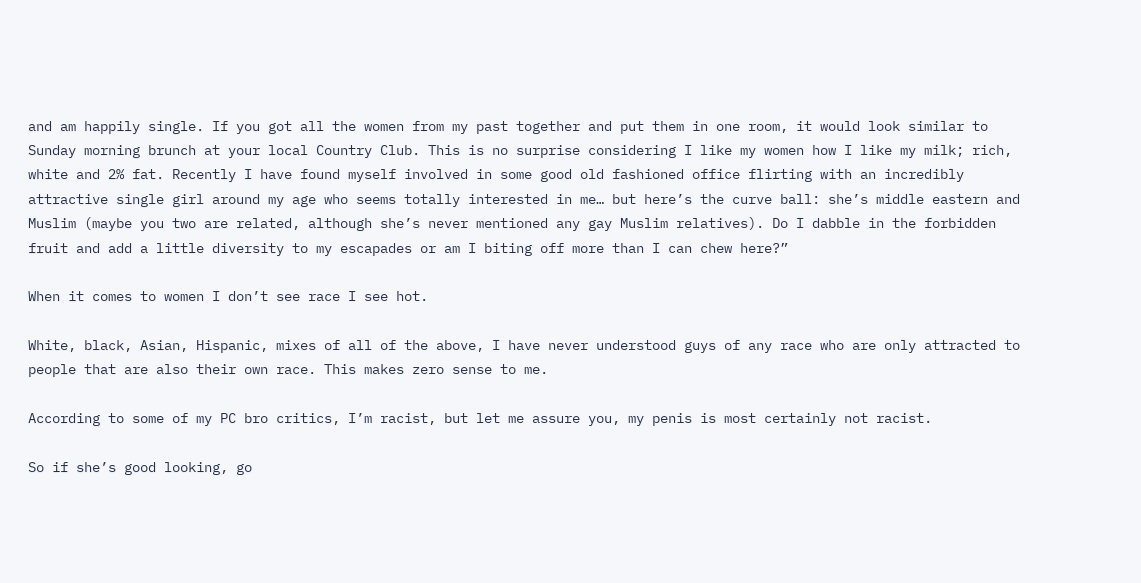and am happily single. If you got all the women from my past together and put them in one room, it would look similar to Sunday morning brunch at your local Country Club. This is no surprise considering I like my women how I like my milk; rich, white and 2% fat. Recently I have found myself involved in some good old fashioned office flirting with an incredibly attractive single girl around my age who seems totally interested in me… but here’s the curve ball: she’s middle eastern and Muslim (maybe you two are related, although she’s never mentioned any gay Muslim relatives). Do I dabble in the forbidden fruit and add a little diversity to my escapades or am I biting off more than I can chew here?”

When it comes to women I don’t see race I see hot.

White, black, Asian, Hispanic, mixes of all of the above, I have never understood guys of any race who are only attracted to people that are also their own race. This makes zero sense to me.

According to some of my PC bro critics, I’m racist, but let me assure you, my penis is most certainly not racist.

So if she’s good looking, go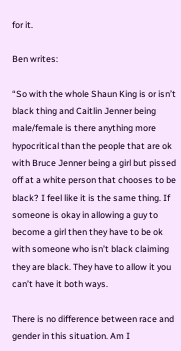for it.

Ben writes:

“So with the whole Shaun King is or isn’t black thing and Caitlin Jenner being male/female is there anything more hypocritical than the people that are ok with Bruce Jenner being a girl but pissed off at a white person that chooses to be black? I feel like it is the same thing. If someone is okay in allowing a guy to become a girl then they have to be ok with someone who isn’t black claiming they are black. They have to allow it you can’t have it both ways.

There is no difference between race and gender in this situation. Am I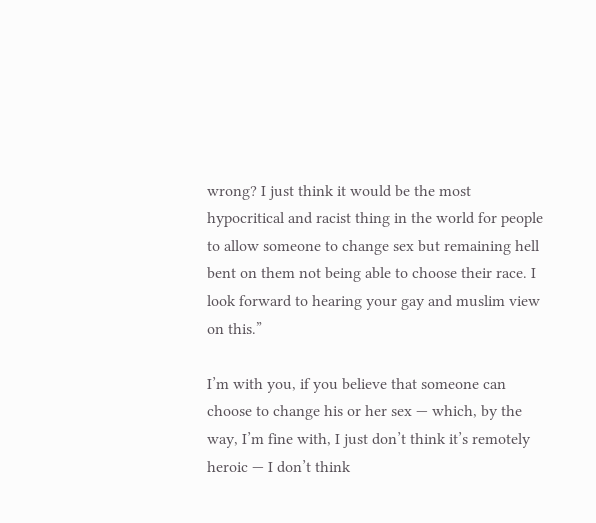wrong? I just think it would be the most hypocritical and racist thing in the world for people to allow someone to change sex but remaining hell bent on them not being able to choose their race. I look forward to hearing your gay and muslim view on this.”

I’m with you, if you believe that someone can choose to change his or her sex — which, by the way, I’m fine with, I just don’t think it’s remotely heroic — I don’t think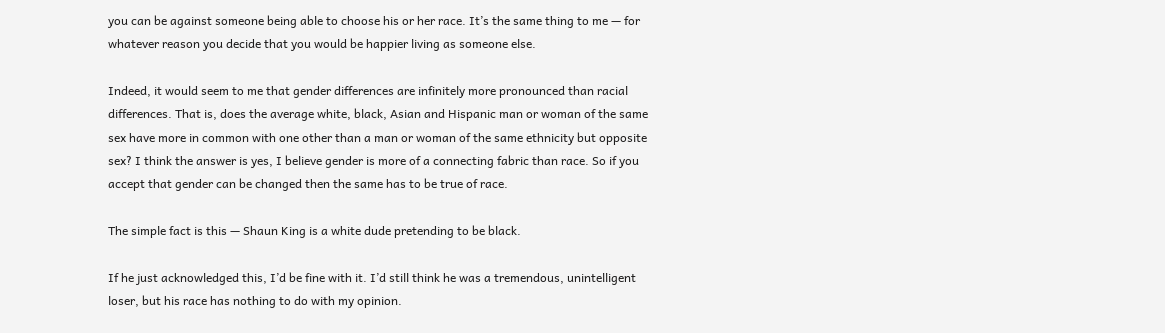you can be against someone being able to choose his or her race. It’s the same thing to me — for whatever reason you decide that you would be happier living as someone else.

Indeed, it would seem to me that gender differences are infinitely more pronounced than racial differences. That is, does the average white, black, Asian and Hispanic man or woman of the same sex have more in common with one other than a man or woman of the same ethnicity but opposite sex? I think the answer is yes, I believe gender is more of a connecting fabric than race. So if you accept that gender can be changed then the same has to be true of race.

The simple fact is this — Shaun King is a white dude pretending to be black.

If he just acknowledged this, I’d be fine with it. I’d still think he was a tremendous, unintelligent loser, but his race has nothing to do with my opinion.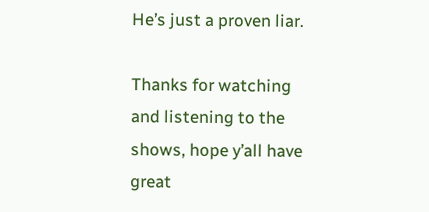He’s just a proven liar.

Thanks for watching and listening to the shows, hope y’all have great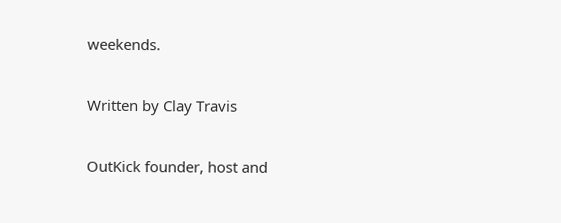weekends.

Written by Clay Travis

OutKick founder, host and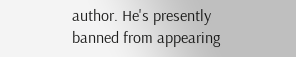author. He's presently banned from appearing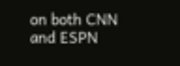on both CNN and ESPN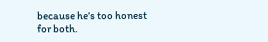because he’s too honest for both.